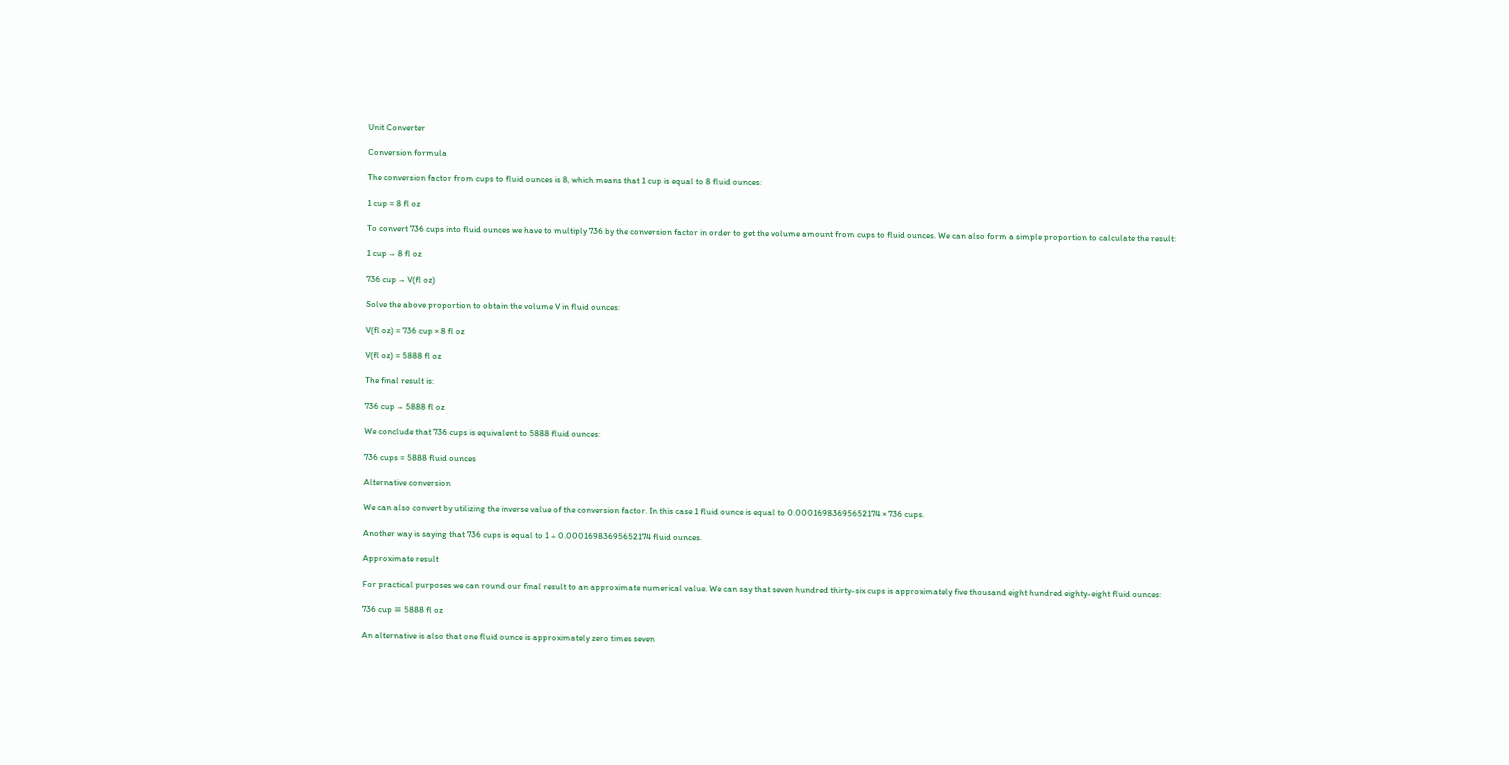Unit Converter

Conversion formula

The conversion factor from cups to fluid ounces is 8, which means that 1 cup is equal to 8 fluid ounces:

1 cup = 8 fl oz

To convert 736 cups into fluid ounces we have to multiply 736 by the conversion factor in order to get the volume amount from cups to fluid ounces. We can also form a simple proportion to calculate the result:

1 cup → 8 fl oz

736 cup → V(fl oz)

Solve the above proportion to obtain the volume V in fluid ounces:

V(fl oz) = 736 cup × 8 fl oz

V(fl oz) = 5888 fl oz

The final result is:

736 cup → 5888 fl oz

We conclude that 736 cups is equivalent to 5888 fluid ounces:

736 cups = 5888 fluid ounces

Alternative conversion

We can also convert by utilizing the inverse value of the conversion factor. In this case 1 fluid ounce is equal to 0.00016983695652174 × 736 cups.

Another way is saying that 736 cups is equal to 1 ÷ 0.00016983695652174 fluid ounces.

Approximate result

For practical purposes we can round our final result to an approximate numerical value. We can say that seven hundred thirty-six cups is approximately five thousand eight hundred eighty-eight fluid ounces:

736 cup ≅ 5888 fl oz

An alternative is also that one fluid ounce is approximately zero times seven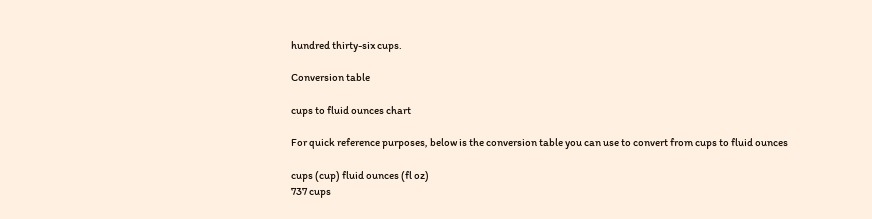hundred thirty-six cups.

Conversion table

cups to fluid ounces chart

For quick reference purposes, below is the conversion table you can use to convert from cups to fluid ounces

cups (cup) fluid ounces (fl oz)
737 cups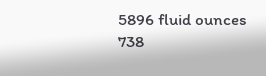5896 fluid ounces
738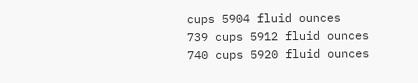cups 5904 fluid ounces
739 cups 5912 fluid ounces
740 cups 5920 fluid ounces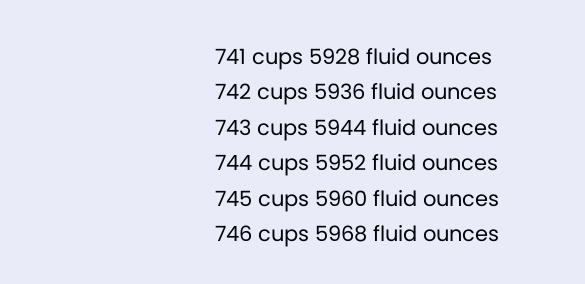741 cups 5928 fluid ounces
742 cups 5936 fluid ounces
743 cups 5944 fluid ounces
744 cups 5952 fluid ounces
745 cups 5960 fluid ounces
746 cups 5968 fluid ounces